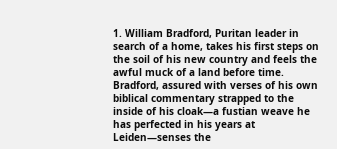1. William Bradford, Puritan leader in search of a home, takes his first steps on the soil of his new country and feels the awful muck of a land before time. Bradford, assured with verses of his own biblical commentary strapped to the inside of his cloak—a fustian weave he has perfected in his years at Leiden—senses the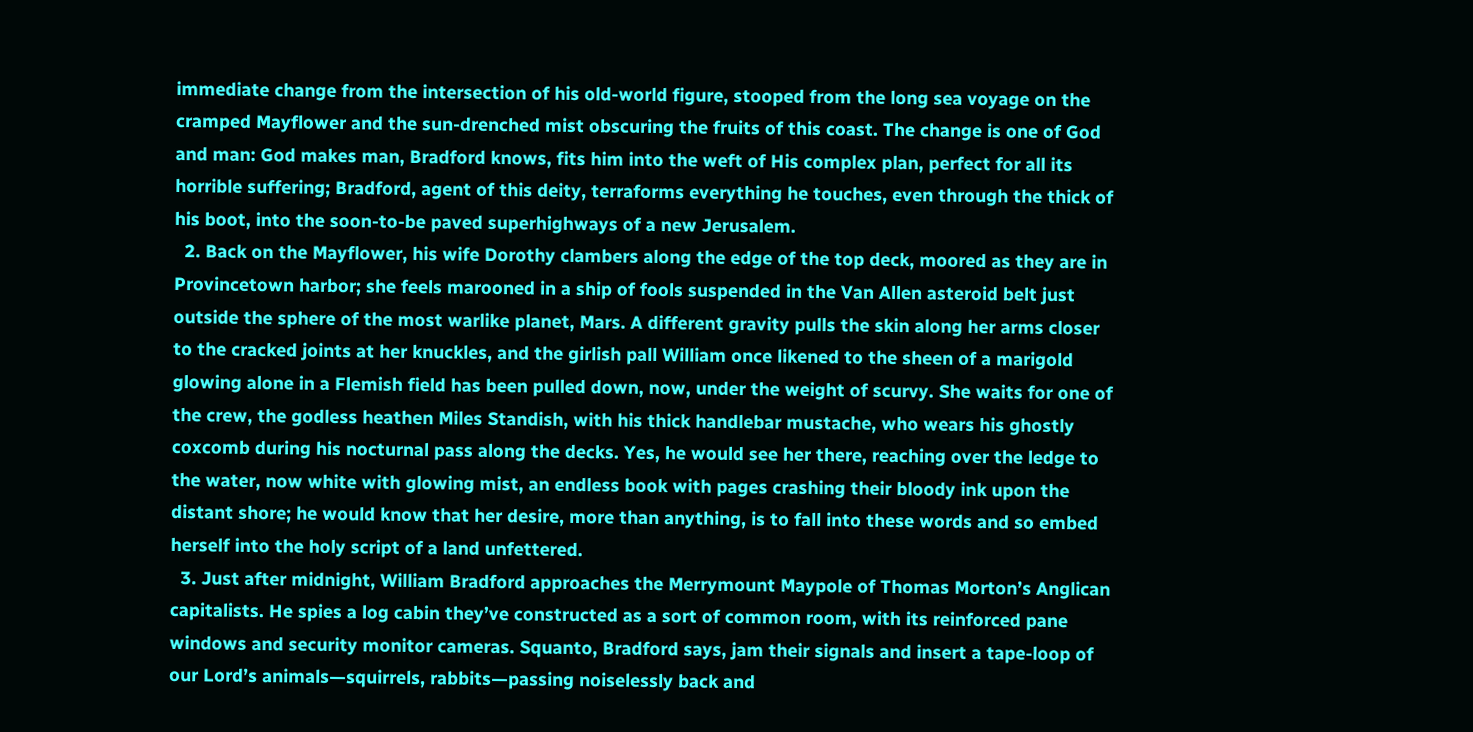immediate change from the intersection of his old-world figure, stooped from the long sea voyage on the cramped Mayflower and the sun-drenched mist obscuring the fruits of this coast. The change is one of God and man: God makes man, Bradford knows, fits him into the weft of His complex plan, perfect for all its horrible suffering; Bradford, agent of this deity, terraforms everything he touches, even through the thick of his boot, into the soon-to-be paved superhighways of a new Jerusalem.
  2. Back on the Mayflower, his wife Dorothy clambers along the edge of the top deck, moored as they are in Provincetown harbor; she feels marooned in a ship of fools suspended in the Van Allen asteroid belt just outside the sphere of the most warlike planet, Mars. A different gravity pulls the skin along her arms closer to the cracked joints at her knuckles, and the girlish pall William once likened to the sheen of a marigold glowing alone in a Flemish field has been pulled down, now, under the weight of scurvy. She waits for one of the crew, the godless heathen Miles Standish, with his thick handlebar mustache, who wears his ghostly coxcomb during his nocturnal pass along the decks. Yes, he would see her there, reaching over the ledge to the water, now white with glowing mist, an endless book with pages crashing their bloody ink upon the distant shore; he would know that her desire, more than anything, is to fall into these words and so embed herself into the holy script of a land unfettered.
  3. Just after midnight, William Bradford approaches the Merrymount Maypole of Thomas Morton’s Anglican capitalists. He spies a log cabin they’ve constructed as a sort of common room, with its reinforced pane windows and security monitor cameras. Squanto, Bradford says, jam their signals and insert a tape-loop of our Lord’s animals—squirrels, rabbits—passing noiselessly back and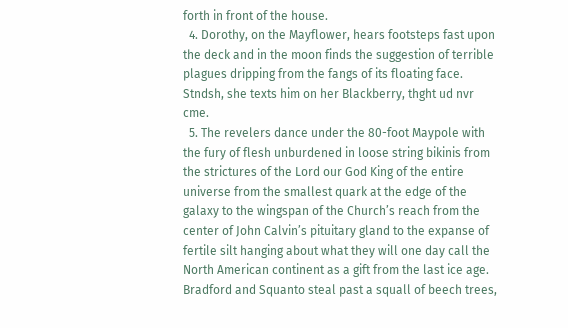forth in front of the house.
  4. Dorothy, on the Mayflower, hears footsteps fast upon the deck and in the moon finds the suggestion of terrible plagues dripping from the fangs of its floating face. Stndsh, she texts him on her Blackberry, thght ud nvr cme.
  5. The revelers dance under the 80-foot Maypole with the fury of flesh unburdened in loose string bikinis from the strictures of the Lord our God King of the entire universe from the smallest quark at the edge of the galaxy to the wingspan of the Church’s reach from the center of John Calvin’s pituitary gland to the expanse of fertile silt hanging about what they will one day call the North American continent as a gift from the last ice age. Bradford and Squanto steal past a squall of beech trees,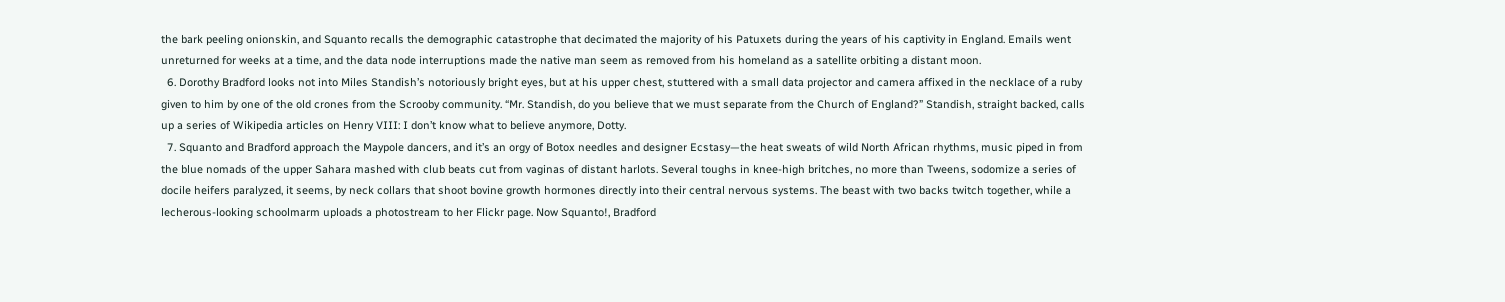the bark peeling onionskin, and Squanto recalls the demographic catastrophe that decimated the majority of his Patuxets during the years of his captivity in England. Emails went unreturned for weeks at a time, and the data node interruptions made the native man seem as removed from his homeland as a satellite orbiting a distant moon.
  6. Dorothy Bradford looks not into Miles Standish’s notoriously bright eyes, but at his upper chest, stuttered with a small data projector and camera affixed in the necklace of a ruby given to him by one of the old crones from the Scrooby community. “Mr. Standish, do you believe that we must separate from the Church of England?” Standish, straight backed, calls up a series of Wikipedia articles on Henry VIII: I don’t know what to believe anymore, Dotty.
  7. Squanto and Bradford approach the Maypole dancers, and it’s an orgy of Botox needles and designer Ecstasy—the heat sweats of wild North African rhythms, music piped in from the blue nomads of the upper Sahara mashed with club beats cut from vaginas of distant harlots. Several toughs in knee-high britches, no more than Tweens, sodomize a series of docile heifers paralyzed, it seems, by neck collars that shoot bovine growth hormones directly into their central nervous systems. The beast with two backs twitch together, while a lecherous-looking schoolmarm uploads a photostream to her Flickr page. Now Squanto!, Bradford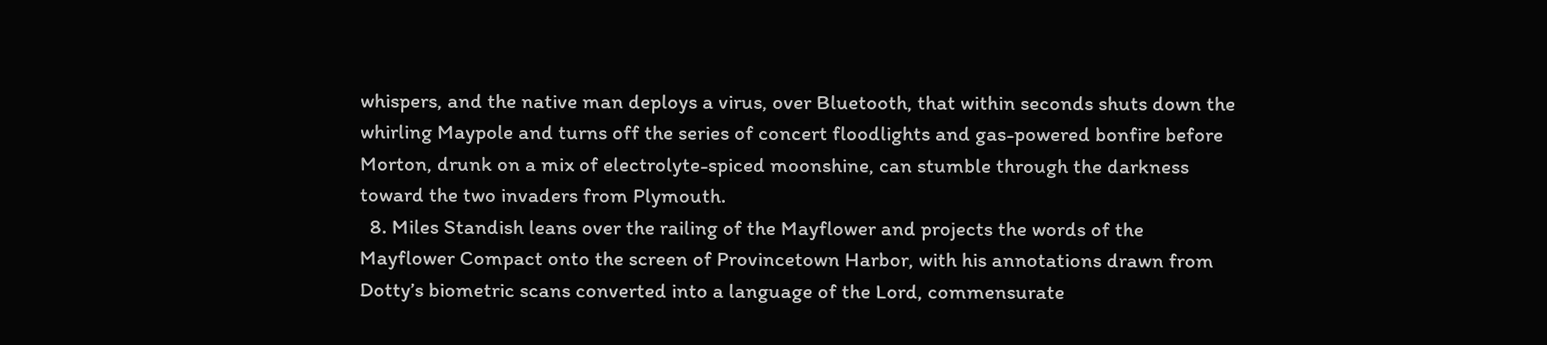whispers, and the native man deploys a virus, over Bluetooth, that within seconds shuts down the whirling Maypole and turns off the series of concert floodlights and gas-powered bonfire before Morton, drunk on a mix of electrolyte-spiced moonshine, can stumble through the darkness toward the two invaders from Plymouth.
  8. Miles Standish leans over the railing of the Mayflower and projects the words of the Mayflower Compact onto the screen of Provincetown Harbor, with his annotations drawn from Dotty’s biometric scans converted into a language of the Lord, commensurate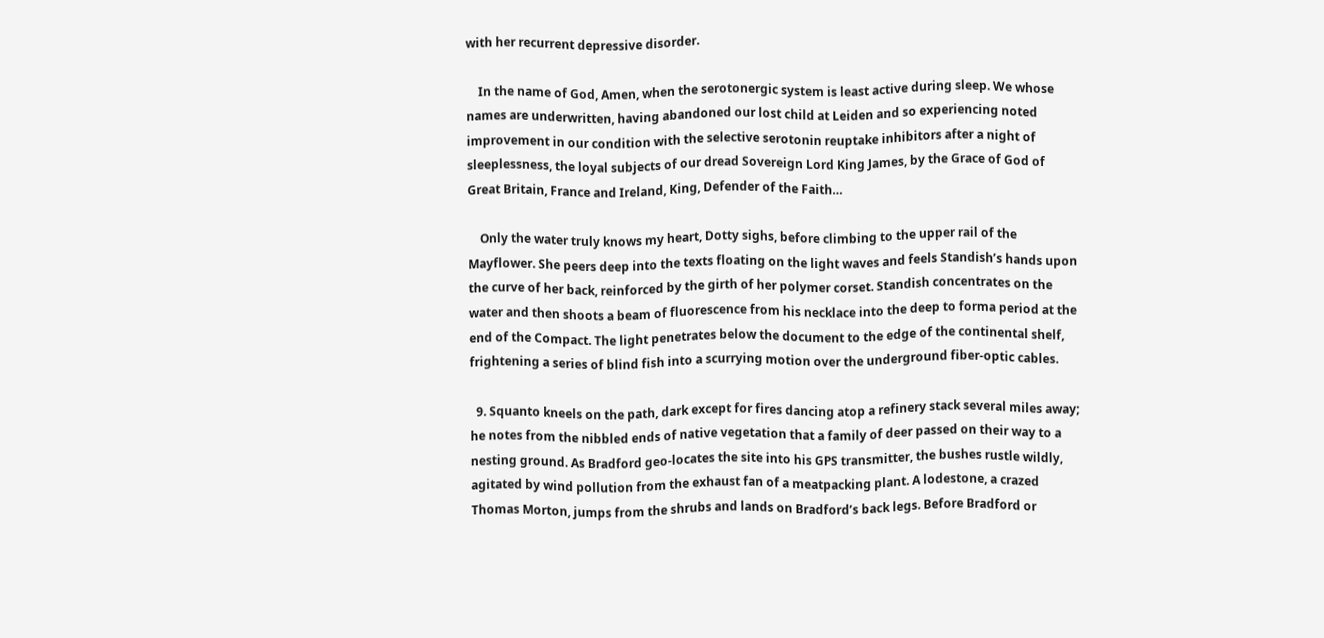with her recurrent depressive disorder.

    In the name of God, Amen, when the serotonergic system is least active during sleep. We whose names are underwritten, having abandoned our lost child at Leiden and so experiencing noted improvement in our condition with the selective serotonin reuptake inhibitors after a night of sleeplessness, the loyal subjects of our dread Sovereign Lord King James, by the Grace of God of Great Britain, France and Ireland, King, Defender of the Faith…

    Only the water truly knows my heart, Dotty sighs, before climbing to the upper rail of the Mayflower. She peers deep into the texts floating on the light waves and feels Standish’s hands upon the curve of her back, reinforced by the girth of her polymer corset. Standish concentrates on the water and then shoots a beam of fluorescence from his necklace into the deep to forma period at the end of the Compact. The light penetrates below the document to the edge of the continental shelf, frightening a series of blind fish into a scurrying motion over the underground fiber-optic cables.

  9. Squanto kneels on the path, dark except for fires dancing atop a refinery stack several miles away; he notes from the nibbled ends of native vegetation that a family of deer passed on their way to a nesting ground. As Bradford geo-locates the site into his GPS transmitter, the bushes rustle wildly, agitated by wind pollution from the exhaust fan of a meatpacking plant. A lodestone, a crazed Thomas Morton, jumps from the shrubs and lands on Bradford’s back legs. Before Bradford or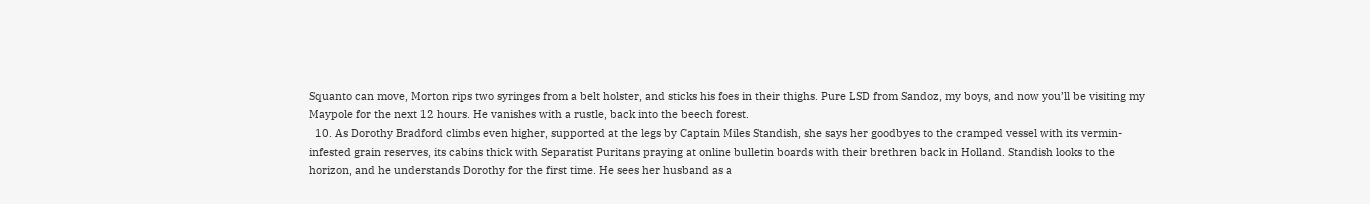Squanto can move, Morton rips two syringes from a belt holster, and sticks his foes in their thighs. Pure LSD from Sandoz, my boys, and now you’ll be visiting my Maypole for the next 12 hours. He vanishes with a rustle, back into the beech forest.
  10. As Dorothy Bradford climbs even higher, supported at the legs by Captain Miles Standish, she says her goodbyes to the cramped vessel with its vermin-infested grain reserves, its cabins thick with Separatist Puritans praying at online bulletin boards with their brethren back in Holland. Standish looks to the horizon, and he understands Dorothy for the first time. He sees her husband as a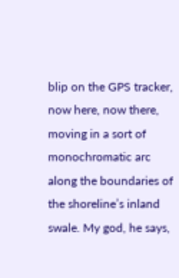blip on the GPS tracker, now here, now there, moving in a sort of monochromatic arc along the boundaries of the shoreline’s inland swale. My god, he says,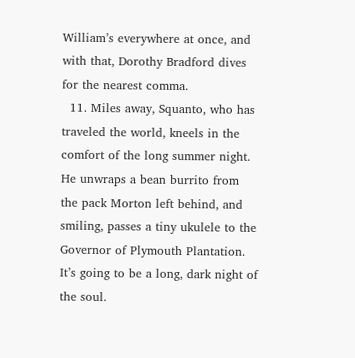William’s everywhere at once, and with that, Dorothy Bradford dives for the nearest comma.
  11. Miles away, Squanto, who has traveled the world, kneels in the comfort of the long summer night. He unwraps a bean burrito from the pack Morton left behind, and smiling, passes a tiny ukulele to the Governor of Plymouth Plantation. It’s going to be a long, dark night of the soul.